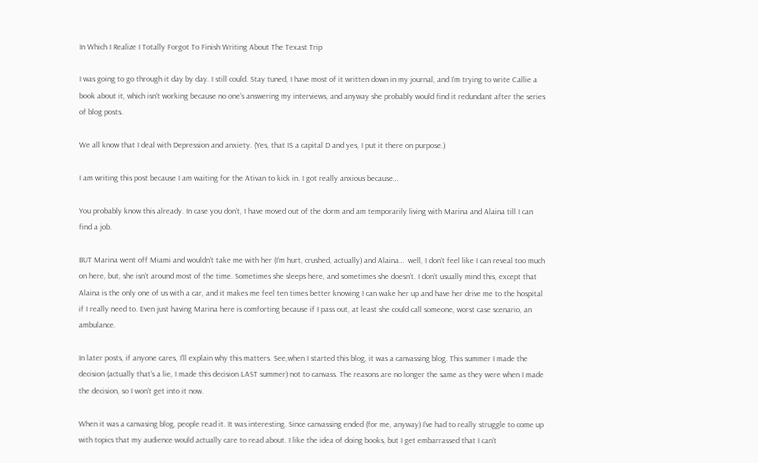In Which I Realize I Totally Forgot To Finish Writing About The Texast Trip

I was going to go through it day by day. I still could. Stay tuned, I have most of it written down in my journal, and I’m trying to write Callie a book about it, which isn’t working because no one’s answering my interviews, and anyway she probably would find it redundant after the series of blog posts.

We all know that I deal with Depression and anxiety. (Yes, that IS a capital D and yes, I put it there on purpose.)

I am writing this post because I am waiting for the Ativan to kick in. I got really anxious because…

You probably know this already. In case you don’t, I have moved out of the dorm and am temporarily living with Marina and Alaina till I can find a job.

BUT Marina went off Miami and wouldn’t take me with her (I’m hurt, crushed, actually) and Alaina…  well, I don’t feel like I can reveal too much on here, but, she isn’t around most of the time. Sometimes she sleeps here, and sometimes she doesn’t. I don’t usually mind this, except that Alaina is the only one of us with a car, and it makes me feel ten times better knowing I can wake her up and have her drive me to the hospital if I really need to. Even just having Marina here is comforting because if I pass out, at least she could call someone, worst case scenario, an ambulance.

In later posts, if anyone cares, I’ll explain why this matters. See,when I started this blog, it was a canvassing blog. This summer I made the decision (actually that’s a lie, I made this decision LAST summer) not to canvass. The reasons are no longer the same as they were when I made the decision, so I won’t get into it now.

When it was a canvasing blog, people read it. It was interesting. Since canvassing ended (for me, anyway) I’ve had to really struggle to come up with topics that my audience would actually care to read about. I like the idea of doing books, but I get embarrassed that I can’t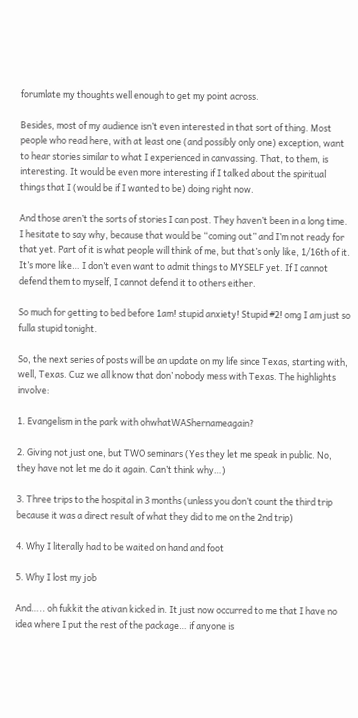forumlate my thoughts well enough to get my point across.

Besides, most of my audience isn’t even interested in that sort of thing. Most people who read here, with at least one (and possibly only one) exception, want to hear stories similar to what I experienced in canvassing. That, to them, is interesting. It would be even more interesting if I talked about the spiritual things that I (would be if I wanted to be) doing right now.

And those aren’t the sorts of stories I can post. They haven’t been in a long time. I hesitate to say why, because that would be “coming out” and I’m not ready for that yet. Part of it is what people will think of me, but that’s only like, 1/16th of it. It’s more like… I don’t even want to admit things to MYSELF yet. If I cannot defend them to myself, I cannot defend it to others either.

So much for getting to bed before 1am! stupid anxiety! Stupid #2! omg I am just so fulla stupid tonight.

So, the next series of posts will be an update on my life since Texas, starting with, well, Texas. Cuz we all know that don’ nobody mess with Texas. The highlights involve:

1. Evangelism in the park with ohwhatWAShernameagain?

2. Giving not just one, but TWO seminars (Yes they let me speak in public. No, they have not let me do it again. Can’t think why…)

3. Three trips to the hospital in 3 months (unless you don’t count the third trip because it was a direct result of what they did to me on the 2nd trip)

4. Why I literally had to be waited on hand and foot

5. Why I lost my job

And….. oh fukkit the ativan kicked in. It just now occurred to me that I have no idea where I put the rest of the package… if anyone is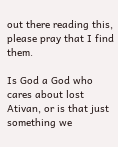out there reading this, please pray that I find them.

Is God a God who cares about lost Ativan, or is that just something we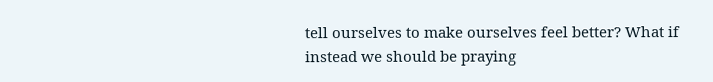tell ourselves to make ourselves feel better? What if instead we should be praying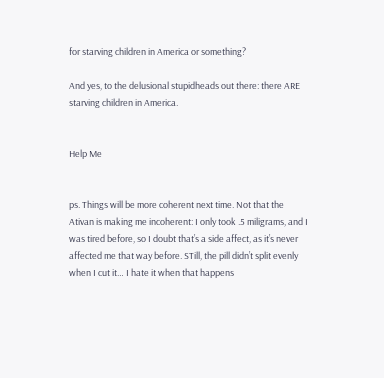for starving children in America or something?

And yes, to the delusional stupidheads out there: there ARE starving children in America.


Help Me


ps. Things will be more coherent next time. Not that the Ativan is making me incoherent: I only took .5 miligrams, and I was tired before, so I doubt that’s a side affect, as it’s never affected me that way before. STill, the pill didn’t split evenly when I cut it… I hate it when that happens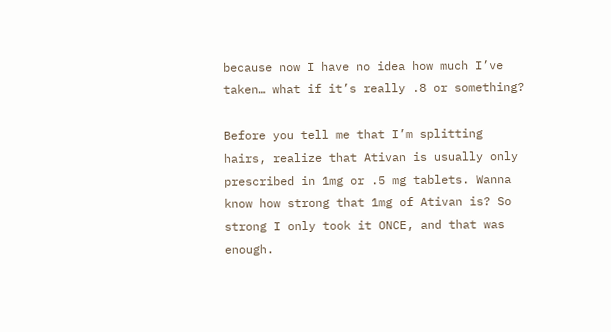because now I have no idea how much I’ve taken… what if it’s really .8 or something?

Before you tell me that I’m splitting hairs, realize that Ativan is usually only prescribed in 1mg or .5 mg tablets. Wanna know how strong that 1mg of Ativan is? So strong I only took it ONCE, and that was enough.